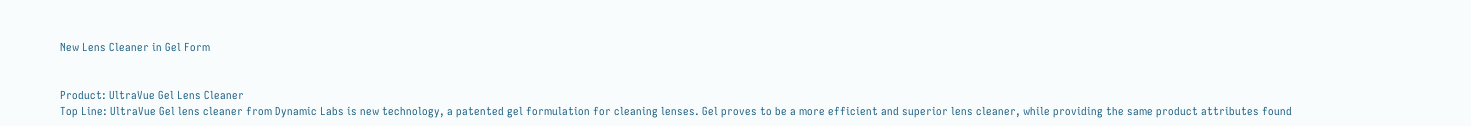New Lens Cleaner in Gel Form


Product: UltraVue Gel Lens Cleaner
Top Line: UltraVue Gel lens cleaner from Dynamic Labs is new technology, a patented gel formulation for cleaning lenses. Gel proves to be a more efficient and superior lens cleaner, while providing the same product attributes found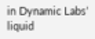in Dynamic Labs’ liquid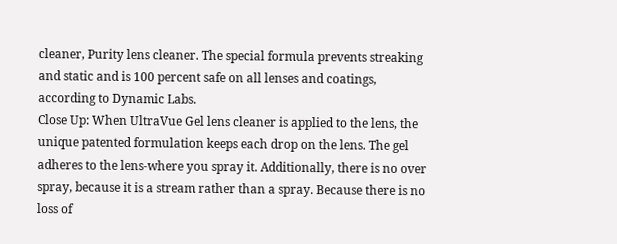cleaner, Purity lens cleaner. The special formula prevents streaking and static and is 100 percent safe on all lenses and coatings, according to Dynamic Labs.
Close Up: When UltraVue Gel lens cleaner is applied to the lens, the unique patented formulation keeps each drop on the lens. The gel adheres to the lens-where you spray it. Additionally, there is no over spray, because it is a stream rather than a spray. Because there is no loss of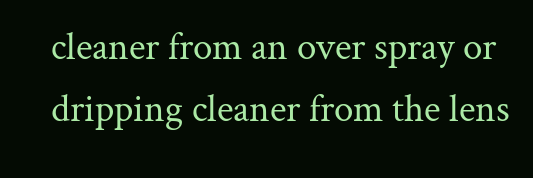cleaner from an over spray or dripping cleaner from the lens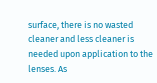surface, there is no wasted cleaner and less cleaner is needed upon application to the lenses. As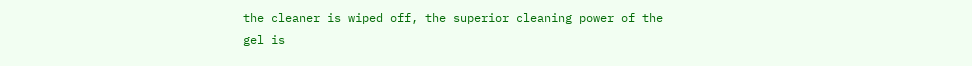the cleaner is wiped off, the superior cleaning power of the gel is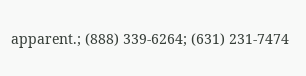apparent.; (888) 339-6264; (631) 231-7474